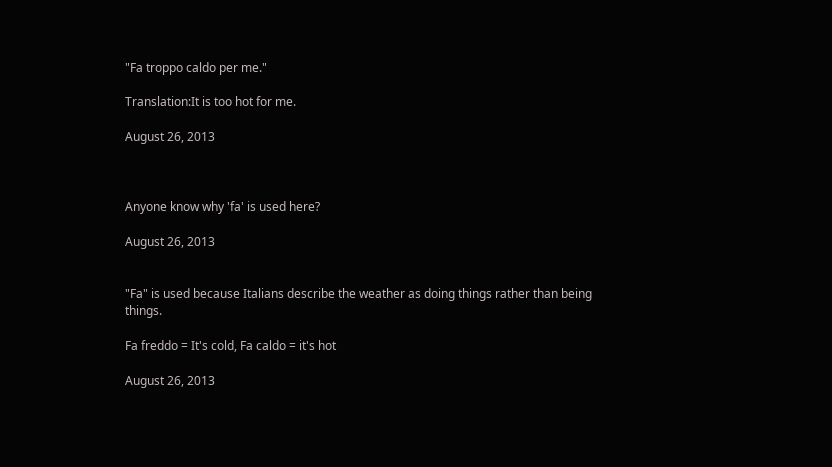"Fa troppo caldo per me."

Translation:It is too hot for me.

August 26, 2013



Anyone know why 'fa' is used here?

August 26, 2013


"Fa" is used because Italians describe the weather as doing things rather than being things.

Fa freddo = It's cold, Fa caldo = it's hot

August 26, 2013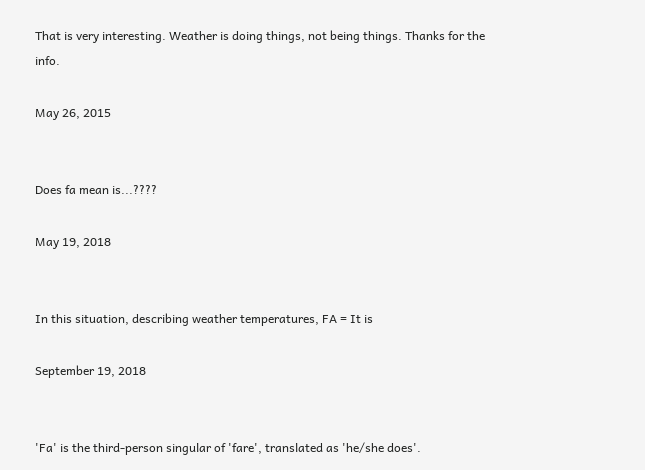That is very interesting. Weather is doing things, not being things. Thanks for the info.

May 26, 2015


Does fa mean is...????

May 19, 2018


In this situation, describing weather temperatures, FA = It is

September 19, 2018


'Fa' is the third-person singular of 'fare', translated as 'he/she does'.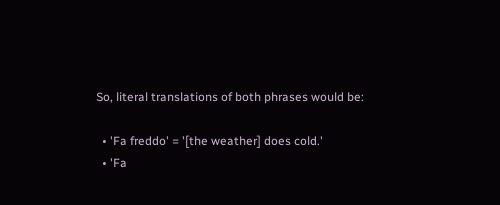So, literal translations of both phrases would be:

  • 'Fa freddo' = '[the weather] does cold.'
  • 'Fa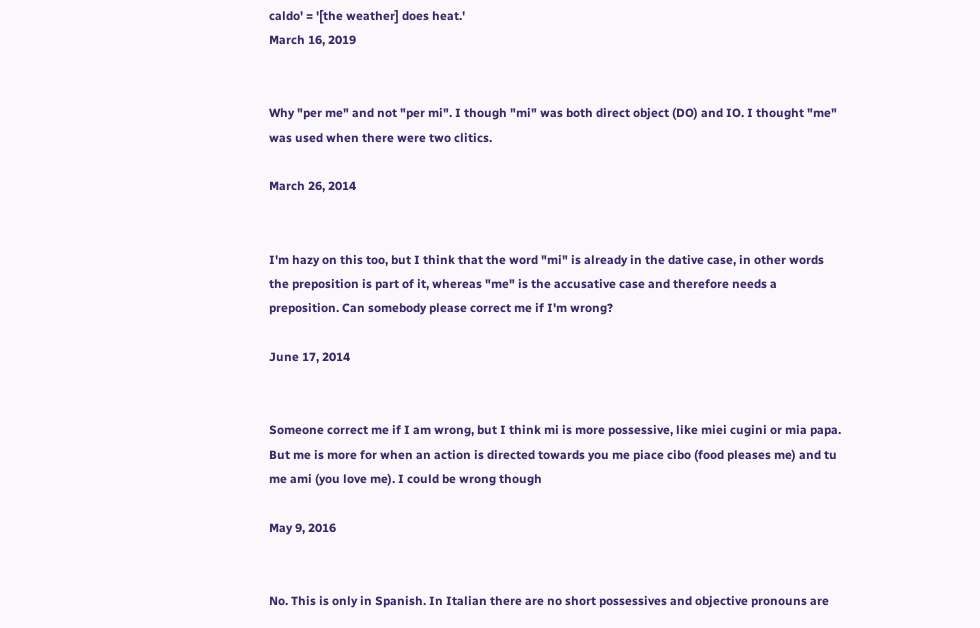caldo' = '[the weather] does heat.'
March 16, 2019


Why "per me" and not "per mi". I though "mi" was both direct object (DO) and IO. I thought "me" was used when there were two clitics.

March 26, 2014


I'm hazy on this too, but I think that the word "mi" is already in the dative case, in other words the preposition is part of it, whereas "me" is the accusative case and therefore needs a preposition. Can somebody please correct me if I'm wrong?

June 17, 2014


Someone correct me if I am wrong, but I think mi is more possessive, like miei cugini or mia papa. But me is more for when an action is directed towards you me piace cibo (food pleases me) and tu me ami (you love me). I could be wrong though

May 9, 2016


No. This is only in Spanish. In Italian there are no short possessives and objective pronouns are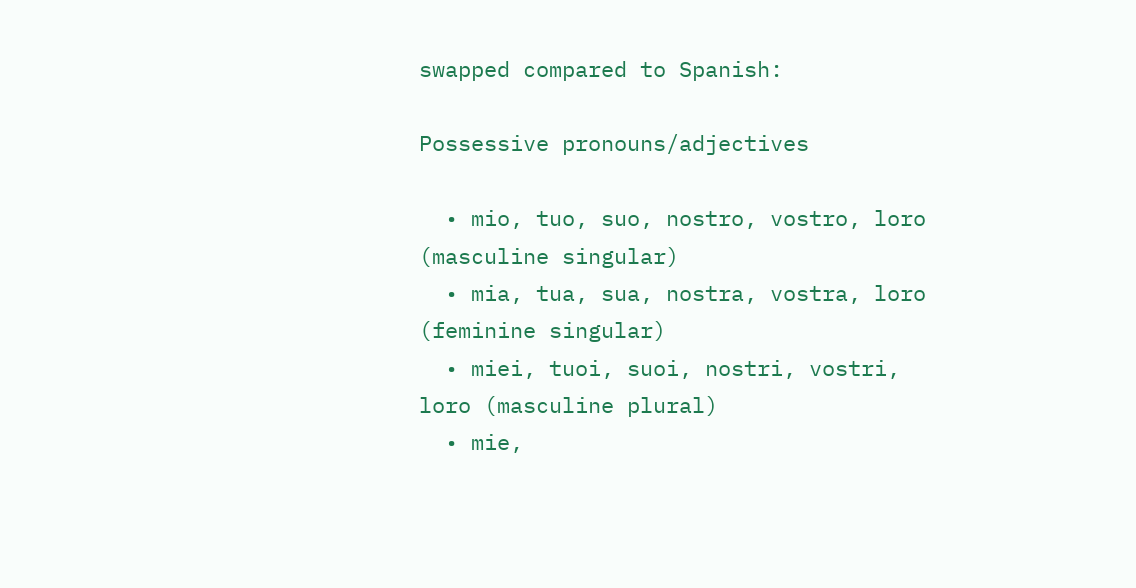swapped compared to Spanish:

Possessive pronouns/adjectives

  • mio, tuo, suo, nostro, vostro, loro (masculine singular)
  • mia, tua, sua, nostra, vostra, loro (feminine singular)
  • miei, tuoi, suoi, nostri, vostri, loro (masculine plural)
  • mie,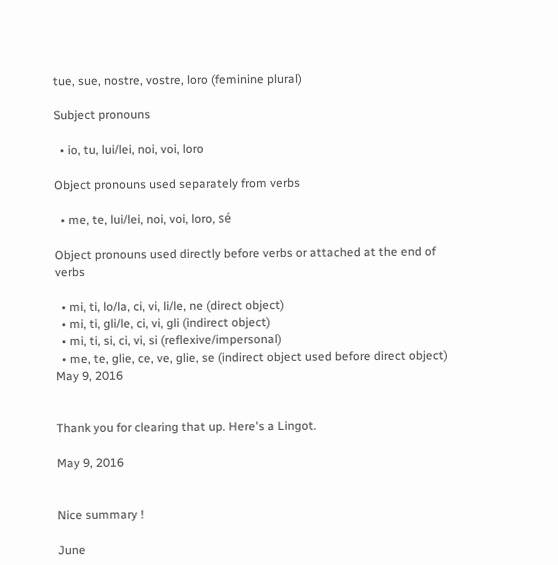tue, sue, nostre, vostre, loro (feminine plural)

Subject pronouns

  • io, tu, lui/lei, noi, voi, loro

Object pronouns used separately from verbs

  • me, te, lui/lei, noi, voi, loro, sé

Object pronouns used directly before verbs or attached at the end of verbs

  • mi, ti, lo/la, ci, vi, li/le, ne (direct object)
  • mi, ti, gli/le, ci, vi, gli (indirect object)
  • mi, ti, si, ci, vi, si (reflexive/impersonal)
  • me, te, glie, ce, ve, glie, se (indirect object used before direct object)
May 9, 2016


Thank you for clearing that up. Here's a Lingot.

May 9, 2016


Nice summary !

June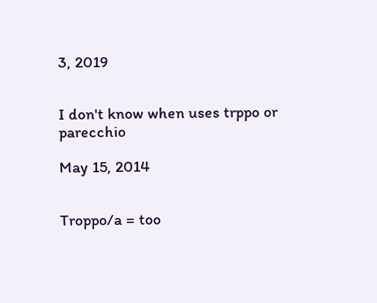3, 2019


I don't know when uses trppo or parecchio

May 15, 2014


Troppo/a = too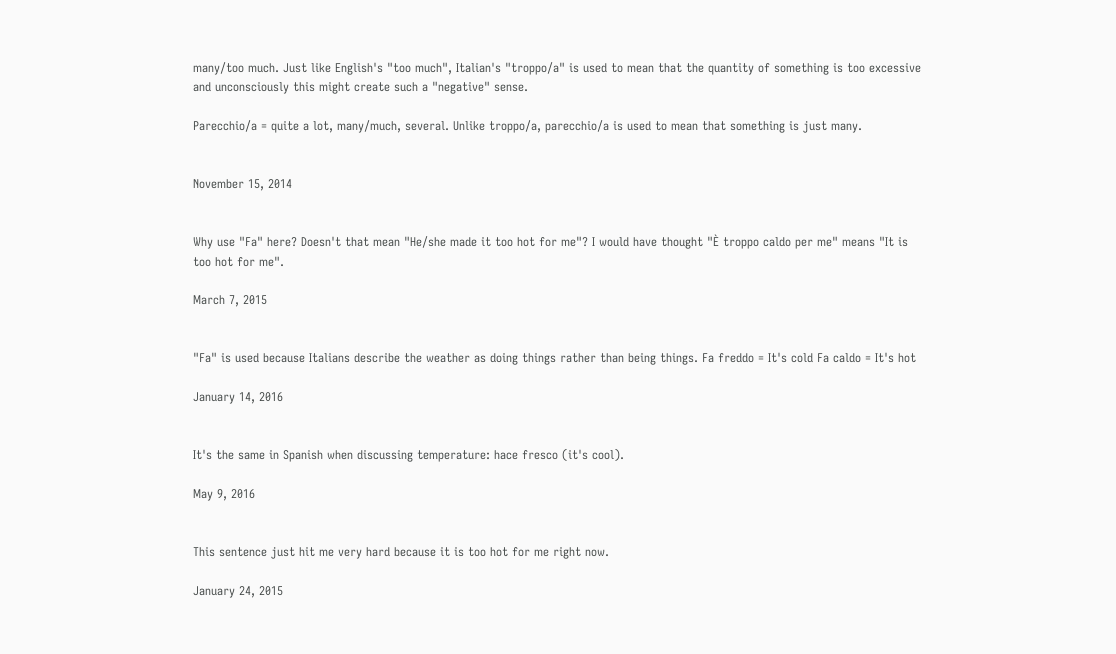many/too much. Just like English's "too much", Italian's "troppo/a" is used to mean that the quantity of something is too excessive and unconsciously this might create such a "negative" sense.

Parecchio/a = quite a lot, many/much, several. Unlike troppo/a, parecchio/a is used to mean that something is just many.


November 15, 2014


Why use "Fa" here? Doesn't that mean "He/she made it too hot for me"? I would have thought "È troppo caldo per me" means "It is too hot for me".

March 7, 2015


"Fa" is used because Italians describe the weather as doing things rather than being things. Fa freddo = It's cold Fa caldo = It's hot

January 14, 2016


It's the same in Spanish when discussing temperature: hace fresco (it's cool).

May 9, 2016


This sentence just hit me very hard because it is too hot for me right now.

January 24, 2015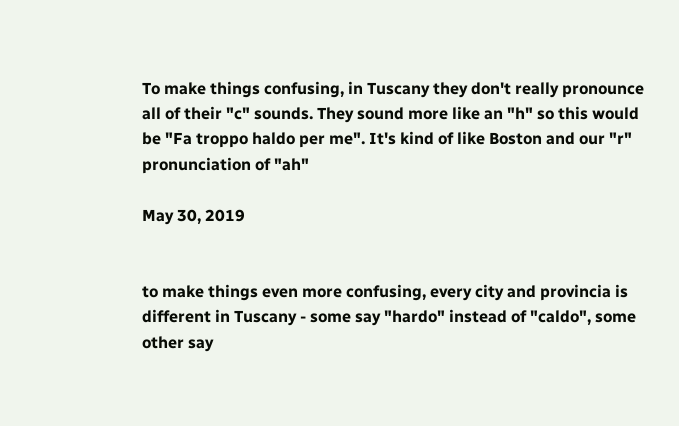To make things confusing, in Tuscany they don't really pronounce all of their "c" sounds. They sound more like an "h" so this would be "Fa troppo haldo per me". It's kind of like Boston and our "r" pronunciation of "ah"

May 30, 2019


to make things even more confusing, every city and provincia is different in Tuscany - some say "hardo" instead of "caldo", some other say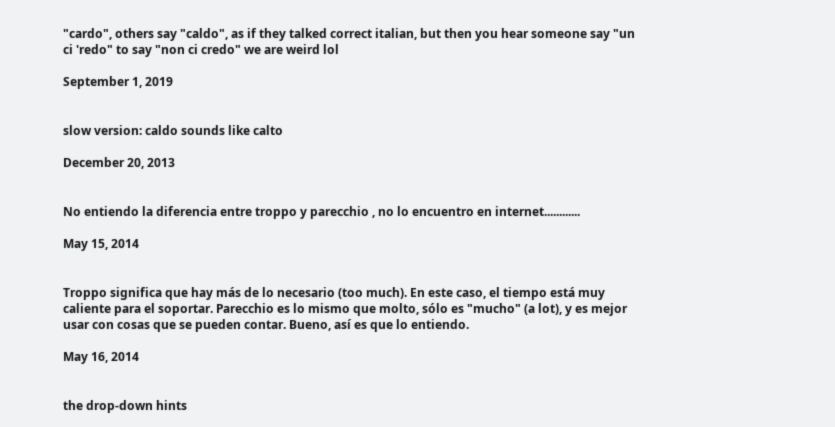"cardo", others say "caldo", as if they talked correct italian, but then you hear someone say "un ci 'redo" to say "non ci credo" we are weird lol

September 1, 2019


slow version: caldo sounds like calto

December 20, 2013


No entiendo la diferencia entre troppo y parecchio , no lo encuentro en internet............

May 15, 2014


Troppo significa que hay más de lo necesario (too much). En este caso, el tiempo está muy caliente para el soportar. Parecchio es lo mismo que molto, sólo es "mucho" (a lot), y es mejor usar con cosas que se pueden contar. Bueno, así es que lo entiendo.

May 16, 2014


the drop-down hints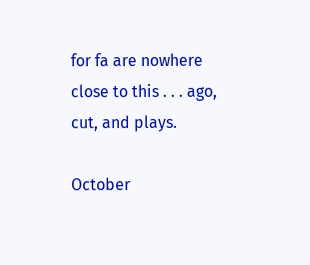for fa are nowhere close to this . . . ago, cut, and plays.

October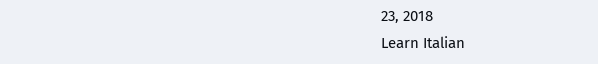23, 2018
Learn Italian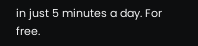in just 5 minutes a day. For free.